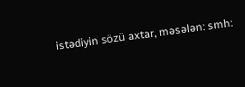istədiyin sözü axtar, məsələn: smh: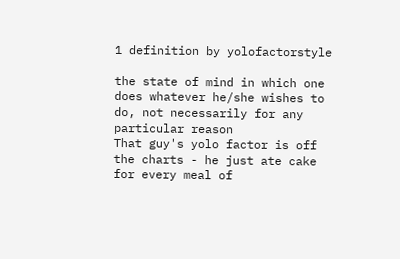1 definition by yolofactorstyle

the state of mind in which one does whatever he/she wishes to do, not necessarily for any particular reason
That guy's yolo factor is off the charts - he just ate cake for every meal of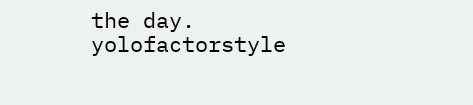the day.
yolofactorstyle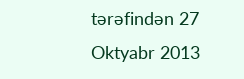tərəfindən 27 Oktyabr 2013